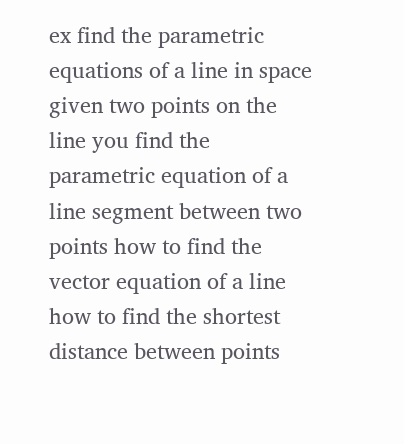ex find the parametric equations of a line in space given two points on the line you find the parametric equation of a line segment between two points how to find the vector equation of a line how to find the shortest distance between points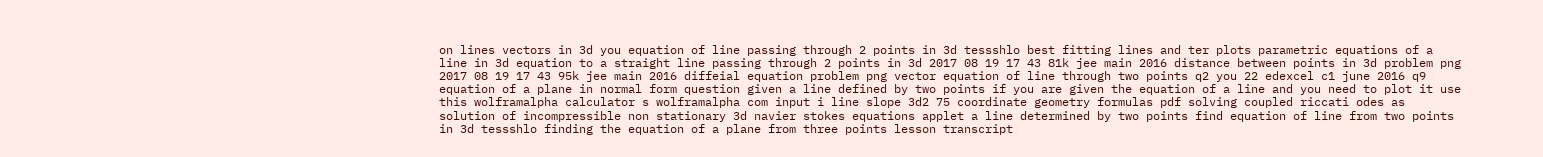on lines vectors in 3d you equation of line passing through 2 points in 3d tessshlo best fitting lines and ter plots parametric equations of a line in 3d equation to a straight line passing through 2 points in 3d 2017 08 19 17 43 81k jee main 2016 distance between points in 3d problem png 2017 08 19 17 43 95k jee main 2016 diffeial equation problem png vector equation of line through two points q2 you 22 edexcel c1 june 2016 q9 equation of a plane in normal form question given a line defined by two points if you are given the equation of a line and you need to plot it use this wolframalpha calculator s wolframalpha com input i line slope 3d2 75 coordinate geometry formulas pdf solving coupled riccati odes as solution of incompressible non stationary 3d navier stokes equations applet a line determined by two points find equation of line from two points in 3d tessshlo finding the equation of a plane from three points lesson transcript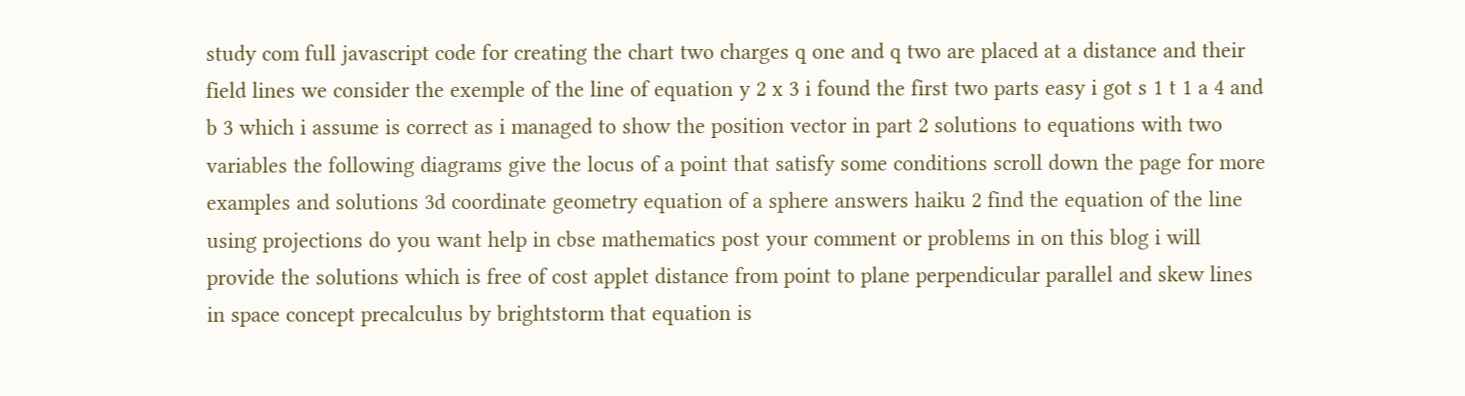study com full javascript code for creating the chart two charges q one and q two are placed at a distance and their field lines we consider the exemple of the line of equation y 2 x 3 i found the first two parts easy i got s 1 t 1 a 4 and b 3 which i assume is correct as i managed to show the position vector in part 2 solutions to equations with two variables the following diagrams give the locus of a point that satisfy some conditions scroll down the page for more examples and solutions 3d coordinate geometry equation of a sphere answers haiku 2 find the equation of the line using projections do you want help in cbse mathematics post your comment or problems in on this blog i will provide the solutions which is free of cost applet distance from point to plane perpendicular parallel and skew lines in space concept precalculus by brightstorm that equation is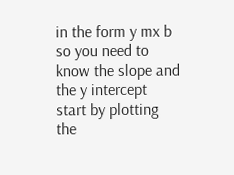in the form y mx b so you need to know the slope and the y intercept start by plotting the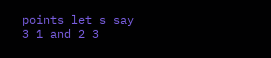points let s say 3 1 and 2 3